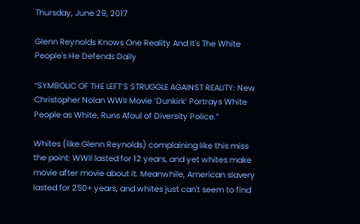Thursday, June 29, 2017

Glenn Reynolds Knows One Reality And It's The White People's He Defends Daily

“SYMBOLIC OF THE LEFT’S STRUGGLE AGAINST REALITY: New Christopher Nolan WWII Movie ‘Dunkirk’ Portrays White People as White, Runs Afoul of Diversity Police.”

Whites (like Glenn Reynolds) complaining like this miss the point: WWII lasted for 12 years, and yet whites make movie after movie about it. Meanwhile, American slavery lasted for 250+ years, and whites just can't seem to find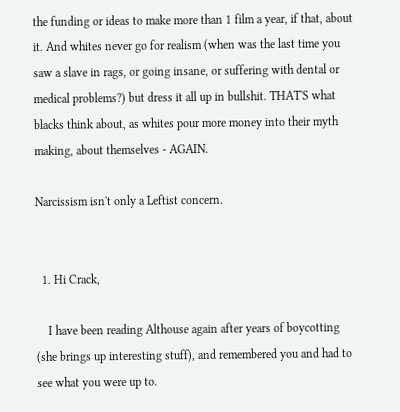the funding or ideas to make more than 1 film a year, if that, about it. And whites never go for realism (when was the last time you saw a slave in rags, or going insane, or suffering with dental or medical problems?) but dress it all up in bullshit. THAT'S what blacks think about, as whites pour more money into their myth making, about themselves - AGAIN.

Narcissism isn't only a Leftist concern.


  1. Hi Crack,

    I have been reading Althouse again after years of boycotting (she brings up interesting stuff), and remembered you and had to see what you were up to.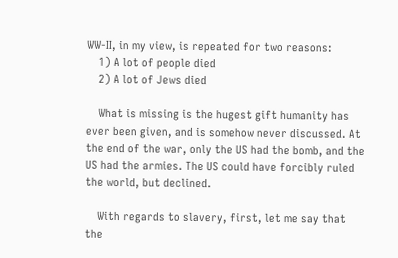WW-II, in my view, is repeated for two reasons:
    1) A lot of people died
    2) A lot of Jews died

    What is missing is the hugest gift humanity has ever been given, and is somehow never discussed. At the end of the war, only the US had the bomb, and the US had the armies. The US could have forcibly ruled the world, but declined.

    With regards to slavery, first, let me say that the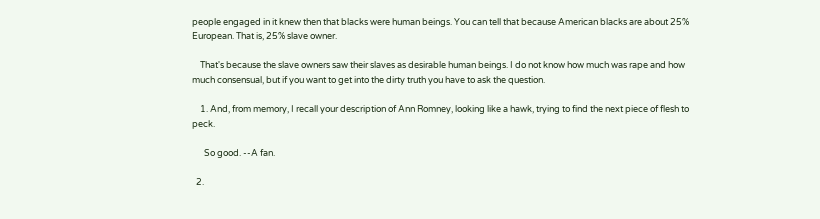people engaged in it knew then that blacks were human beings. You can tell that because American blacks are about 25% European. That is, 25% slave owner.

    That's because the slave owners saw their slaves as desirable human beings. I do not know how much was rape and how much consensual, but if you want to get into the dirty truth you have to ask the question.

    1. And, from memory, I recall your description of Ann Romney, looking like a hawk, trying to find the next piece of flesh to peck.

      So good. --A fan.

  2.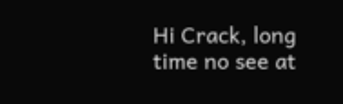Hi Crack, long time no see at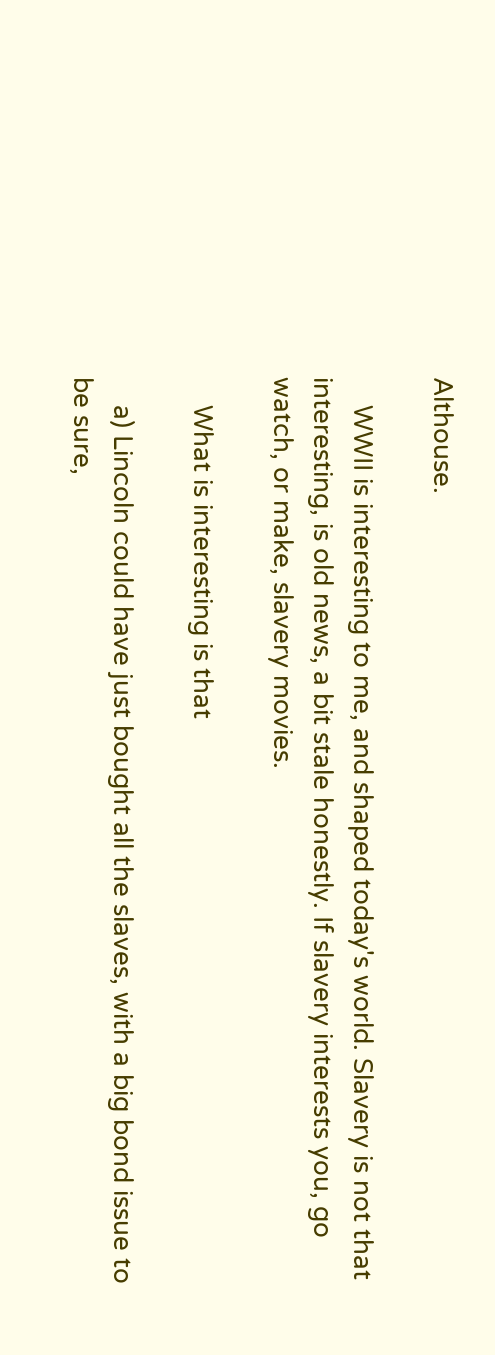Althouse.

    WWII is interesting to me, and shaped today's world. Slavery is not that interesting, is old news, a bit stale honestly. If slavery interests you, go watch, or make, slavery movies.

    What is interesting is that

    a) Lincoln could have just bought all the slaves, with a big bond issue to be sure,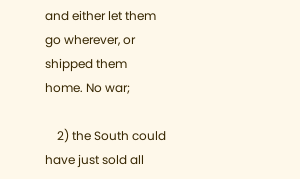and either let them go wherever, or shipped them home. No war;

    2) the South could have just sold all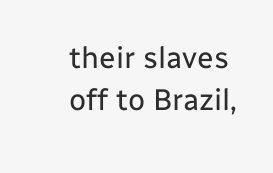their slaves off to Brazil,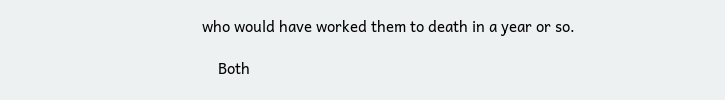who would have worked them to death in a year or so.

    Both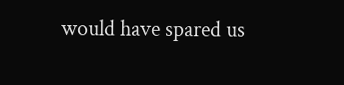would have spared us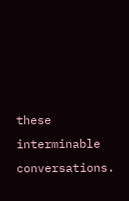these interminable conversations.